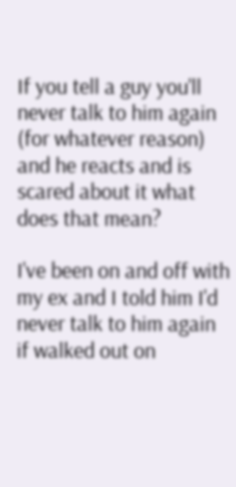If you tell a guy you'll never talk to him again (for whatever reason) and he reacts and is scared about it what does that mean?

I've been on and off with my ex and I told him I'd never talk to him again if walked out on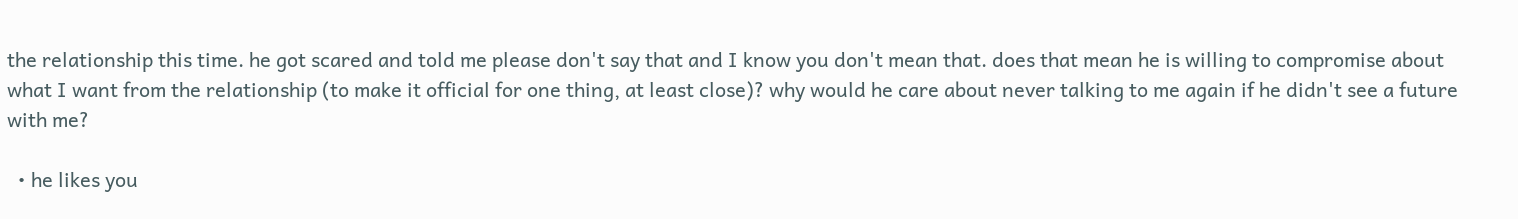the relationship this time. he got scared and told me please don't say that and I know you don't mean that. does that mean he is willing to compromise about what I want from the relationship (to make it official for one thing, at least close)? why would he care about never talking to me again if he didn't see a future with me?

  • he likes you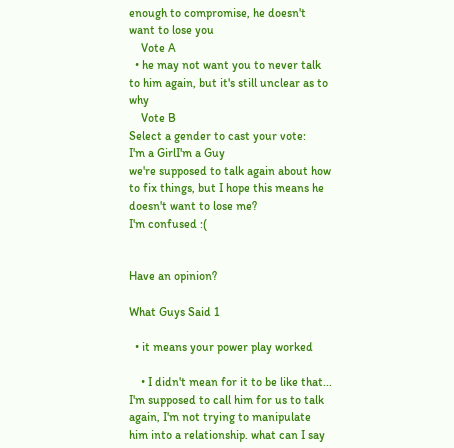enough to compromise, he doesn't want to lose you
    Vote A
  • he may not want you to never talk to him again, but it's still unclear as to why
    Vote B
Select a gender to cast your vote:
I'm a GirlI'm a Guy
we're supposed to talk again about how to fix things, but I hope this means he doesn't want to lose me?
I'm confused :(


Have an opinion?

What Guys Said 1

  • it means your power play worked

    • I didn't mean for it to be like that... I'm supposed to call him for us to talk again, I'm not trying to manipulate him into a relationship. what can I say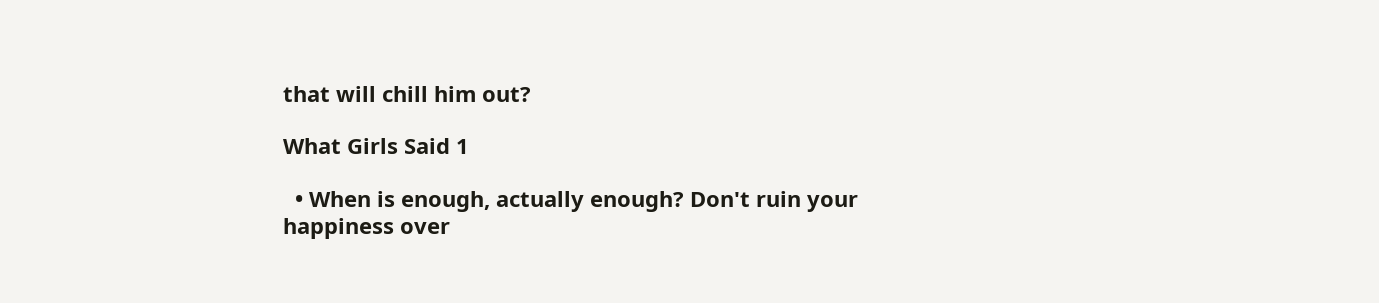that will chill him out?

What Girls Said 1

  • When is enough, actually enough? Don't ruin your happiness over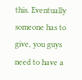this. Eventually someone has to give, you guys need to have a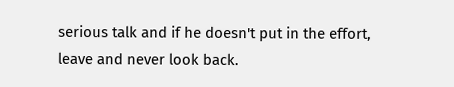serious talk and if he doesn't put in the effort, leave and never look back.